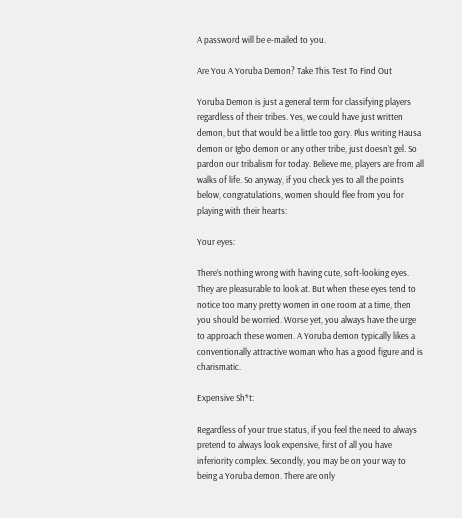A password will be e-mailed to you.

Are You A Yoruba Demon? Take This Test To Find Out

Yoruba Demon is just a general term for classifying players regardless of their tribes. Yes, we could have just written demon, but that would be a little too gory. Plus writing Hausa demon or Igbo demon or any other tribe, just doesn’t gel. So pardon our tribalism for today. Believe me, players are from all walks of life. So anyway, if you check yes to all the points below, congratulations, women should flee from you for playing with their hearts:

Your eyes:

There’s nothing wrong with having cute, soft-looking eyes. They are pleasurable to look at. But when these eyes tend to notice too many pretty women in one room at a time, then you should be worried. Worse yet, you always have the urge to approach these women. A Yoruba demon typically likes a conventionally attractive woman who has a good figure and is charismatic.

Expensive Sh*t:

Regardless of your true status, if you feel the need to always pretend to always look expensive, first of all you have inferiority complex. Secondly, you may be on your way to being a Yoruba demon. There are only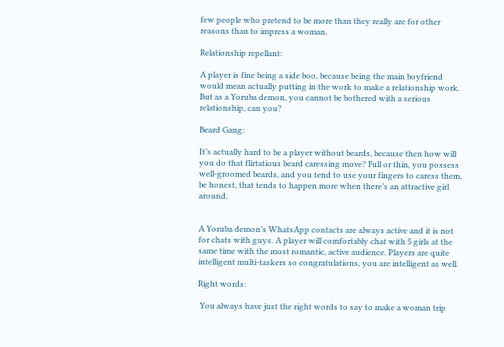few people who pretend to be more than they really are for other reasons than to impress a woman.

Relationship repellant:

A player is fine being a side boo, because being the main boyfriend would mean actually putting in the work to make a relationship work. But as a Yoruba demon, you cannot be bothered with a serious relationship, can you?

Beard Gang:

It’s actually hard to be a player without beards, because then how will you do that flirtatious beard caressing move? Full or thin, you possess well-groomed beards, and you tend to use your fingers to caress them, be honest, that tends to happen more when there’s an attractive girl around.


A Yoruba demon’s WhatsApp contacts are always active and it is not for chats with guys. A player will comfortably chat with 5 girls at the same time with the most romantic, active audience. Players are quite intelligent multi-taskers so congratulations, you are intelligent as well.

Right words:

 You always have just the right words to say to make a woman trip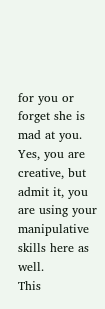for you or forget she is mad at you. Yes, you are creative, but admit it, you are using your manipulative skills here as well.
This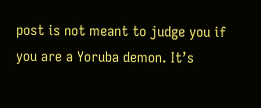post is not meant to judge you if you are a Yoruba demon. It’s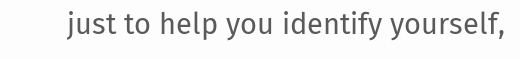just to help you identify yourself,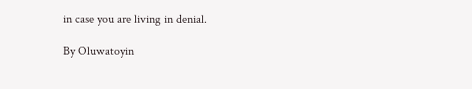in case you are living in denial.

By Oluwatoyin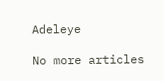Adeleye

No more articles